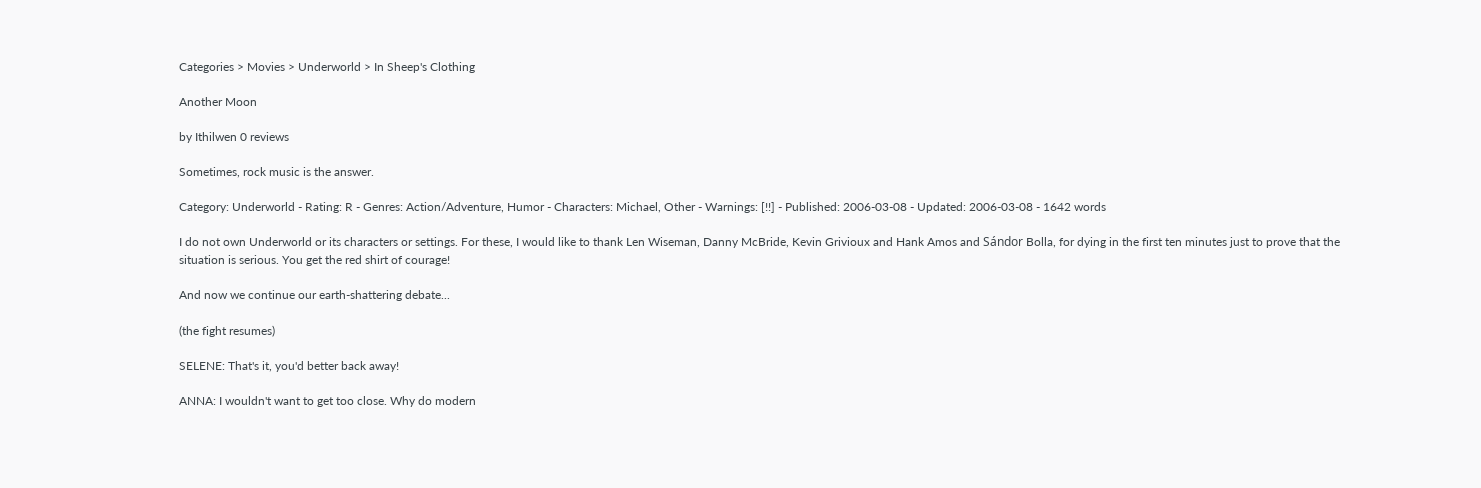Categories > Movies > Underworld > In Sheep's Clothing

Another Moon

by Ithilwen 0 reviews

Sometimes, rock music is the answer.

Category: Underworld - Rating: R - Genres: Action/Adventure, Humor - Characters: Michael, Other - Warnings: [!!] - Published: 2006-03-08 - Updated: 2006-03-08 - 1642 words

I do not own Underworld or its characters or settings. For these, I would like to thank Len Wiseman, Danny McBride, Kevin Grivioux and Hank Amos and Sándor Bolla, for dying in the first ten minutes just to prove that the situation is serious. You get the red shirt of courage!

And now we continue our earth-shattering debate...

(the fight resumes)

SELENE: That's it, you'd better back away!

ANNA: I wouldn't want to get too close. Why do modern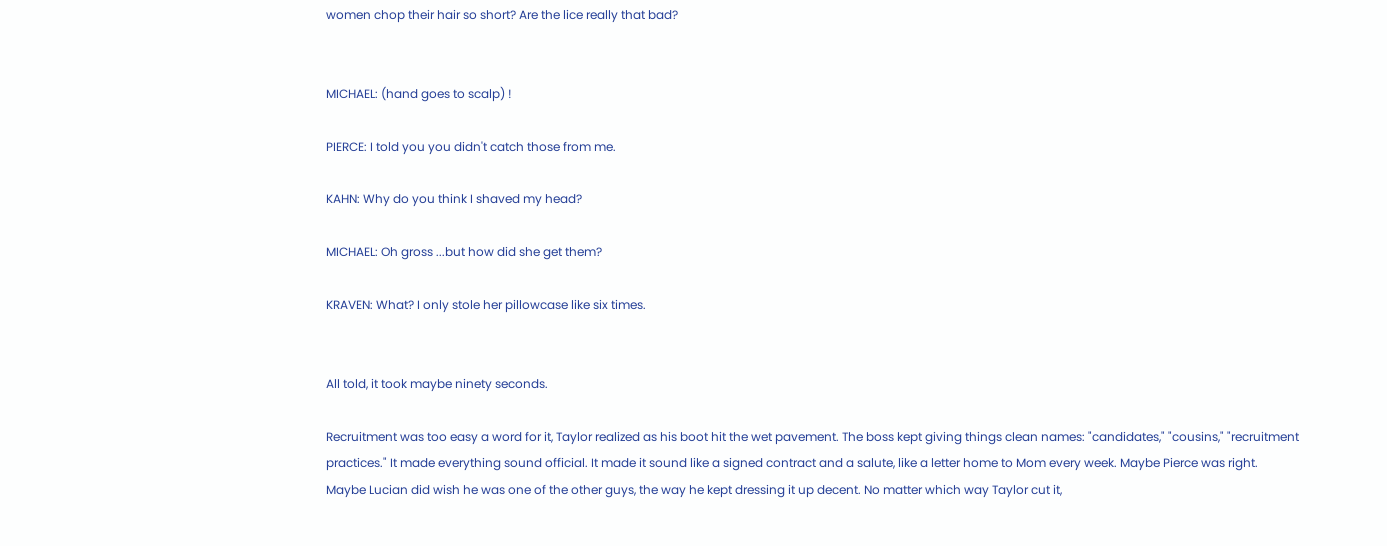women chop their hair so short? Are the lice really that bad?


MICHAEL: (hand goes to scalp) !

PIERCE: I told you you didn't catch those from me.

KAHN: Why do you think I shaved my head?

MICHAEL: Oh gross ...but how did she get them?

KRAVEN: What? I only stole her pillowcase like six times.


All told, it took maybe ninety seconds.

Recruitment was too easy a word for it, Taylor realized as his boot hit the wet pavement. The boss kept giving things clean names: "candidates," "cousins," "recruitment practices." It made everything sound official. It made it sound like a signed contract and a salute, like a letter home to Mom every week. Maybe Pierce was right. Maybe Lucian did wish he was one of the other guys, the way he kept dressing it up decent. No matter which way Taylor cut it,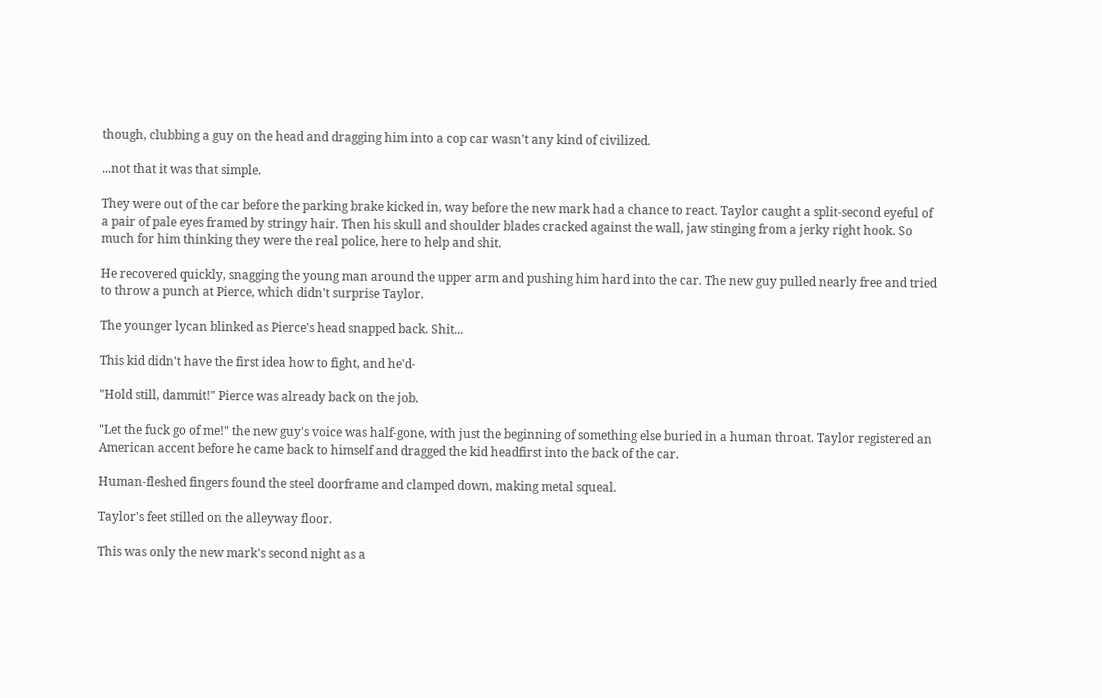though, clubbing a guy on the head and dragging him into a cop car wasn't any kind of civilized.

...not that it was that simple.

They were out of the car before the parking brake kicked in, way before the new mark had a chance to react. Taylor caught a split-second eyeful of a pair of pale eyes framed by stringy hair. Then his skull and shoulder blades cracked against the wall, jaw stinging from a jerky right hook. So much for him thinking they were the real police, here to help and shit.

He recovered quickly, snagging the young man around the upper arm and pushing him hard into the car. The new guy pulled nearly free and tried to throw a punch at Pierce, which didn't surprise Taylor.

The younger lycan blinked as Pierce's head snapped back. Shit...

This kid didn't have the first idea how to fight, and he'd-

"Hold still, dammit!" Pierce was already back on the job.

"Let the fuck go of me!" the new guy's voice was half-gone, with just the beginning of something else buried in a human throat. Taylor registered an American accent before he came back to himself and dragged the kid headfirst into the back of the car.

Human-fleshed fingers found the steel doorframe and clamped down, making metal squeal.

Taylor's feet stilled on the alleyway floor.

This was only the new mark's second night as a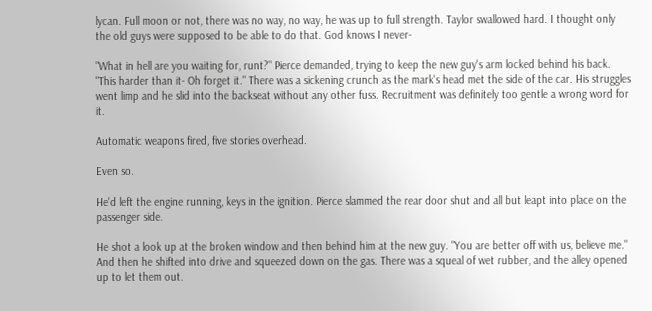lycan. Full moon or not, there was no way, no way, he was up to full strength. Taylor swallowed hard. I thought only the old guys were supposed to be able to do that. God knows I never-

"What in hell are you waiting for, runt?" Pierce demanded, trying to keep the new guy's arm locked behind his back. "This harder than it- Oh forget it." There was a sickening crunch as the mark's head met the side of the car. His struggles went limp and he slid into the backseat without any other fuss. Recruitment was definitely too gentle a wrong word for it.

Automatic weapons fired, five stories overhead.

Even so.

He'd left the engine running, keys in the ignition. Pierce slammed the rear door shut and all but leapt into place on the passenger side.

He shot a look up at the broken window and then behind him at the new guy. "You are better off with us, believe me." And then he shifted into drive and squeezed down on the gas. There was a squeal of wet rubber, and the alley opened up to let them out.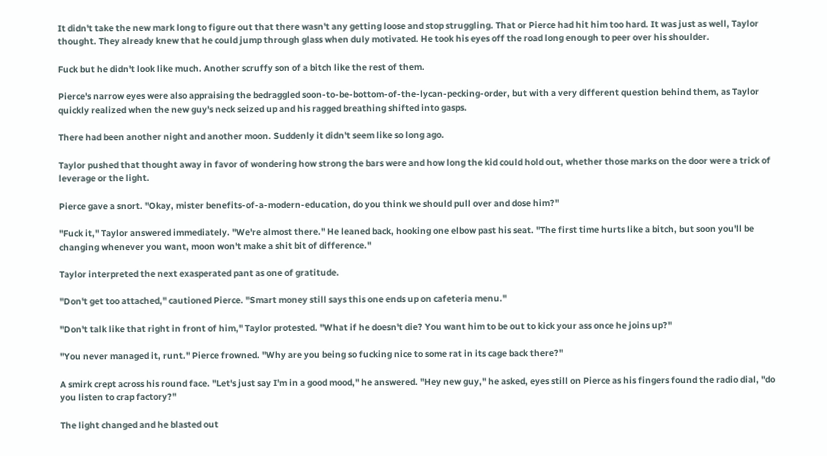It didn't take the new mark long to figure out that there wasn't any getting loose and stop struggling. That or Pierce had hit him too hard. It was just as well, Taylor thought. They already knew that he could jump through glass when duly motivated. He took his eyes off the road long enough to peer over his shoulder.

Fuck but he didn't look like much. Another scruffy son of a bitch like the rest of them.

Pierce's narrow eyes were also appraising the bedraggled soon-to-be-bottom-of-the-lycan-pecking-order, but with a very different question behind them, as Taylor quickly realized when the new guy's neck seized up and his ragged breathing shifted into gasps.

There had been another night and another moon. Suddenly it didn't seem like so long ago.

Taylor pushed that thought away in favor of wondering how strong the bars were and how long the kid could hold out, whether those marks on the door were a trick of leverage or the light.

Pierce gave a snort. "Okay, mister benefits-of-a-modern-education, do you think we should pull over and dose him?"

"Fuck it," Taylor answered immediately. "We're almost there." He leaned back, hooking one elbow past his seat. "The first time hurts like a bitch, but soon you'll be changing whenever you want, moon won't make a shit bit of difference."

Taylor interpreted the next exasperated pant as one of gratitude.

"Don't get too attached," cautioned Pierce. "Smart money still says this one ends up on cafeteria menu."

"Don't talk like that right in front of him," Taylor protested. "What if he doesn't die? You want him to be out to kick your ass once he joins up?"

"You never managed it, runt." Pierce frowned. "Why are you being so fucking nice to some rat in its cage back there?"

A smirk crept across his round face. "Let's just say I'm in a good mood," he answered. "Hey new guy," he asked, eyes still on Pierce as his fingers found the radio dial, "do you listen to crap factory?"

The light changed and he blasted out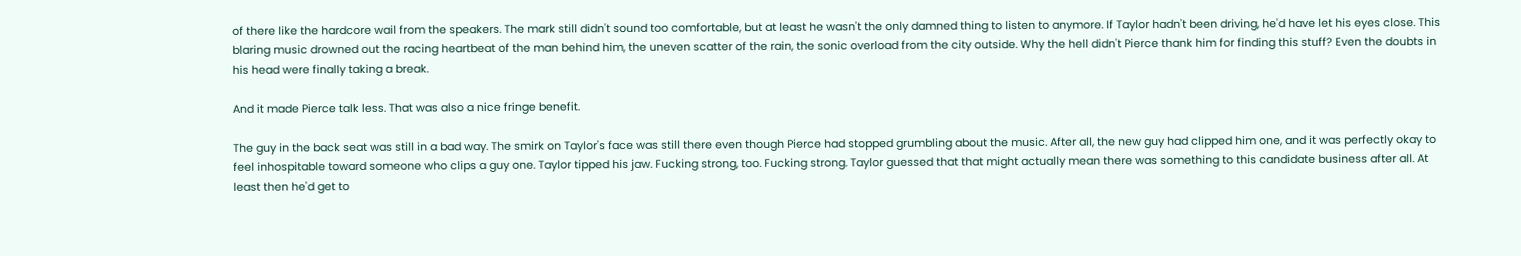of there like the hardcore wail from the speakers. The mark still didn't sound too comfortable, but at least he wasn't the only damned thing to listen to anymore. If Taylor hadn't been driving, he'd have let his eyes close. This blaring music drowned out the racing heartbeat of the man behind him, the uneven scatter of the rain, the sonic overload from the city outside. Why the hell didn't Pierce thank him for finding this stuff? Even the doubts in his head were finally taking a break.

And it made Pierce talk less. That was also a nice fringe benefit.

The guy in the back seat was still in a bad way. The smirk on Taylor's face was still there even though Pierce had stopped grumbling about the music. After all, the new guy had clipped him one, and it was perfectly okay to feel inhospitable toward someone who clips a guy one. Taylor tipped his jaw. Fucking strong, too. Fucking strong. Taylor guessed that that might actually mean there was something to this candidate business after all. At least then he'd get to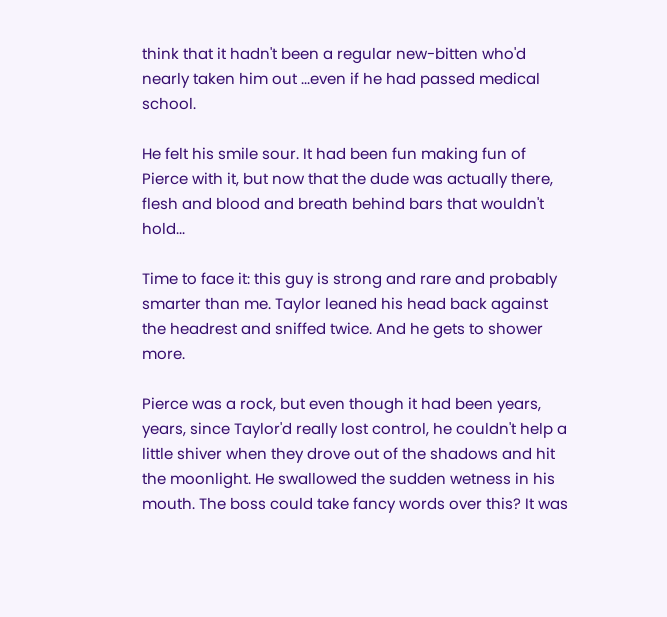think that it hadn't been a regular new-bitten who'd nearly taken him out ...even if he had passed medical school.

He felt his smile sour. It had been fun making fun of Pierce with it, but now that the dude was actually there, flesh and blood and breath behind bars that wouldn't hold...

Time to face it: this guy is strong and rare and probably smarter than me. Taylor leaned his head back against the headrest and sniffed twice. And he gets to shower more.

Pierce was a rock, but even though it had been years, years, since Taylor'd really lost control, he couldn't help a little shiver when they drove out of the shadows and hit the moonlight. He swallowed the sudden wetness in his mouth. The boss could take fancy words over this? It was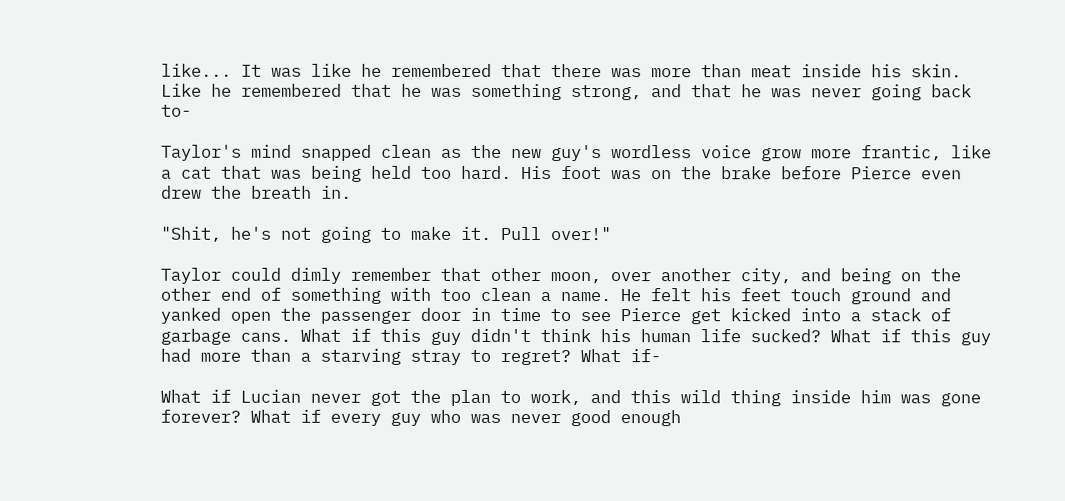like... It was like he remembered that there was more than meat inside his skin. Like he remembered that he was something strong, and that he was never going back to-

Taylor's mind snapped clean as the new guy's wordless voice grow more frantic, like a cat that was being held too hard. His foot was on the brake before Pierce even drew the breath in.

"Shit, he's not going to make it. Pull over!"

Taylor could dimly remember that other moon, over another city, and being on the other end of something with too clean a name. He felt his feet touch ground and yanked open the passenger door in time to see Pierce get kicked into a stack of garbage cans. What if this guy didn't think his human life sucked? What if this guy had more than a starving stray to regret? What if-

What if Lucian never got the plan to work, and this wild thing inside him was gone forever? What if every guy who was never good enough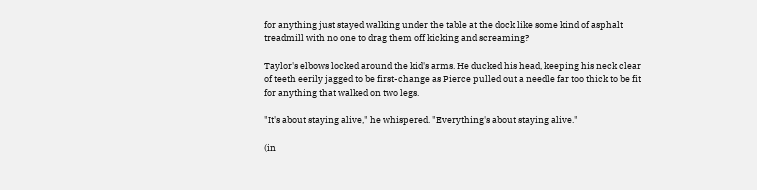for anything just stayed walking under the table at the dock like some kind of asphalt treadmill with no one to drag them off kicking and screaming?

Taylor's elbows locked around the kid's arms. He ducked his head, keeping his neck clear of teeth eerily jagged to be first-change as Pierce pulled out a needle far too thick to be fit for anything that walked on two legs.

"It's about staying alive," he whispered. "Everything's about staying alive."

(in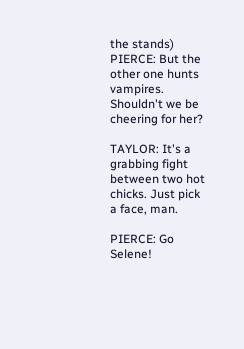the stands)
PIERCE: But the other one hunts vampires. Shouldn't we be cheering for her?

TAYLOR: It's a grabbing fight between two hot chicks. Just pick a face, man.

PIERCE: Go Selene!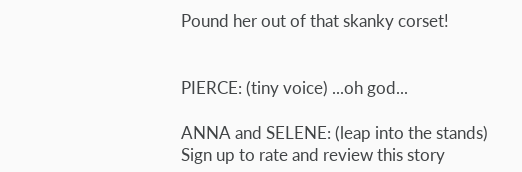Pound her out of that skanky corset!


PIERCE: (tiny voice) ...oh god...

ANNA and SELENE: (leap into the stands)
Sign up to rate and review this story